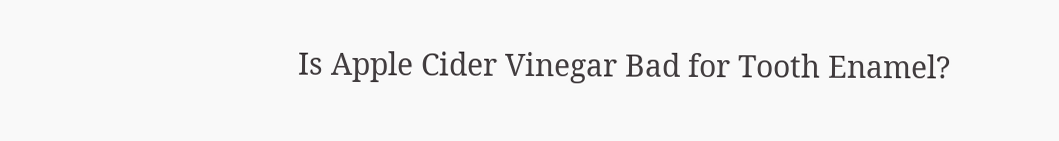Is Apple Cider Vinegar Bad for Tooth Enamel?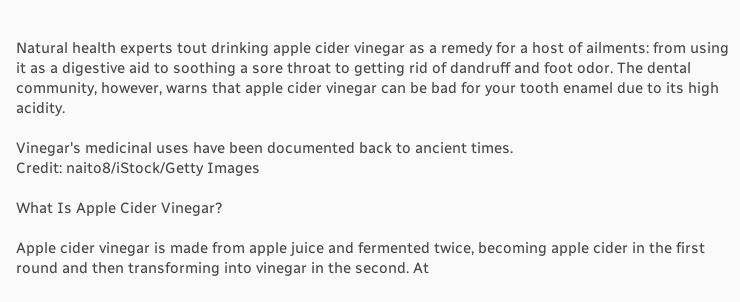Natural health experts tout drinking apple cider vinegar as a remedy for a host of ailments: from using it as a digestive aid to soothing a sore throat to getting rid of dandruff and foot odor. The dental community, however, warns that apple cider vinegar can be bad for your tooth enamel due to its high acidity.

Vinegar's medicinal uses have been documented back to ancient times.
Credit: naito8/iStock/Getty Images

What Is Apple Cider Vinegar?

Apple cider vinegar is made from apple juice and fermented twice, becoming apple cider in the first round and then transforming into vinegar in the second. At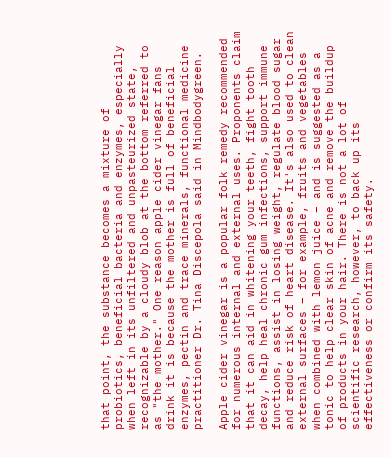that point, the substance becomes a mixture of probiotics, beneficial bacteria and enzymes, especially when left in its unfiltered and unpasteurized state, recognizable by a cloudy blob at the bottom referred to as "the mother." One reason apple cider vinegar fans drink it is because the mother is full of beneficial enzymes, pectin and trace minerals, functional medicine practitioner Dr. Tina Discepola said in Mindbodygreen.

Apple cider vinegar is a popular folk remedy recommended for numerous internal and external uses. Proponents claim that it can aid in whitening your teeth, fight tooth decay, help heal chronic gum infections, support immune functions, assist in losing weight, regulate blood sugar and reduce risk of heart disease. It's also used to clean external surfaces – for example, fruits and vegetables when combined with lemon juice – and is suggested as a tonic to help clear skin of acne and remove the buildup of products in your hair. There is not a lot of scientific research, however, to back up its effectiveness or confirm its safety.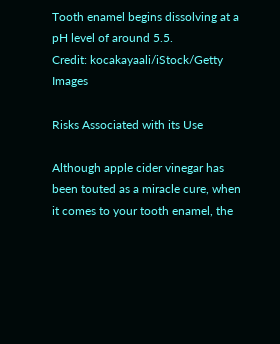Tooth enamel begins dissolving at a pH level of around 5.5.
Credit: kocakayaali/iStock/Getty Images

Risks Associated with its Use

Although apple cider vinegar has been touted as a miracle cure, when it comes to your tooth enamel, the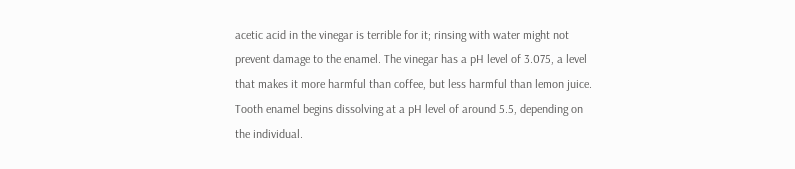acetic acid in the vinegar is terrible for it; rinsing with water might not prevent damage to the enamel. The vinegar has a pH level of 3.075, a level that makes it more harmful than coffee, but less harmful than lemon juice. Tooth enamel begins dissolving at a pH level of around 5.5, depending on the individual.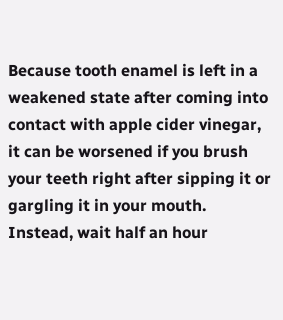Because tooth enamel is left in a weakened state after coming into contact with apple cider vinegar, it can be worsened if you brush your teeth right after sipping it or gargling it in your mouth. Instead, wait half an hour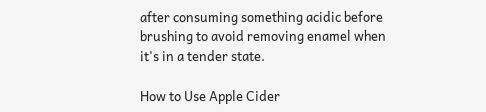after consuming something acidic before brushing to avoid removing enamel when it's in a tender state.

How to Use Apple Cider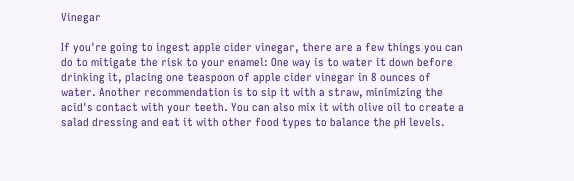Vinegar

If you're going to ingest apple cider vinegar, there are a few things you can do to mitigate the risk to your enamel: One way is to water it down before drinking it, placing one teaspoon of apple cider vinegar in 8 ounces of water. Another recommendation is to sip it with a straw, minimizing the acid's contact with your teeth. You can also mix it with olive oil to create a salad dressing and eat it with other food types to balance the pH levels.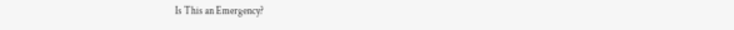Is This an Emergency?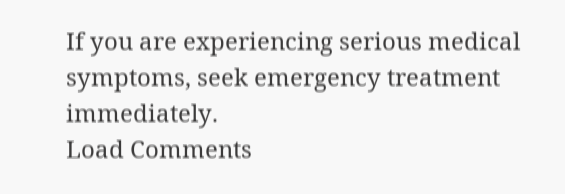If you are experiencing serious medical symptoms, seek emergency treatment immediately.
Load Comments